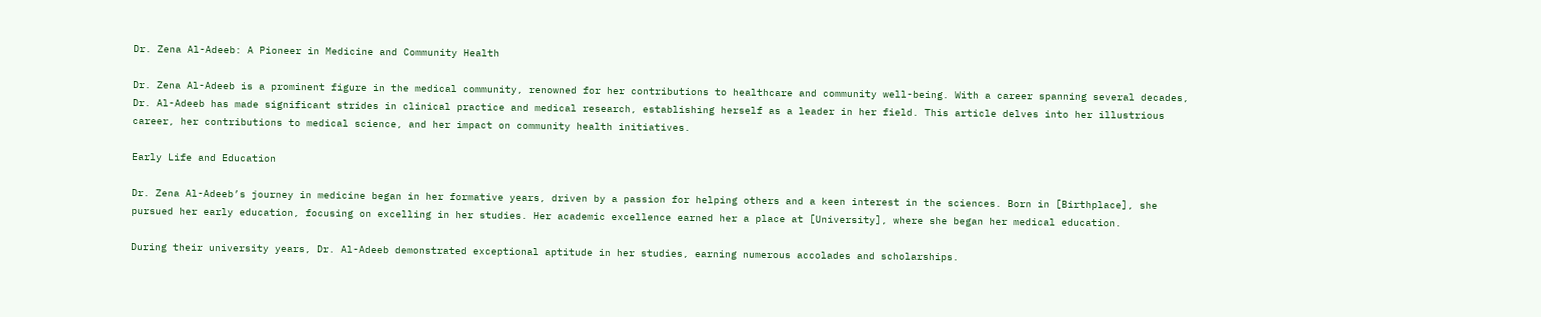Dr. Zena Al-Adeeb: A Pioneer in Medicine and Community Health

Dr. Zena Al-Adeeb is a prominent figure in the medical community, renowned for her contributions to healthcare and community well-being. With a career spanning several decades, Dr. Al-Adeeb has made significant strides in clinical practice and medical research, establishing herself as a leader in her field. This article delves into her illustrious career, her contributions to medical science, and her impact on community health initiatives.

Early Life and Education

Dr. Zena Al-Adeeb’s journey in medicine began in her formative years, driven by a passion for helping others and a keen interest in the sciences. Born in [Birthplace], she pursued her early education, focusing on excelling in her studies. Her academic excellence earned her a place at [University], where she began her medical education.

During their university years, Dr. Al-Adeeb demonstrated exceptional aptitude in her studies, earning numerous accolades and scholarships.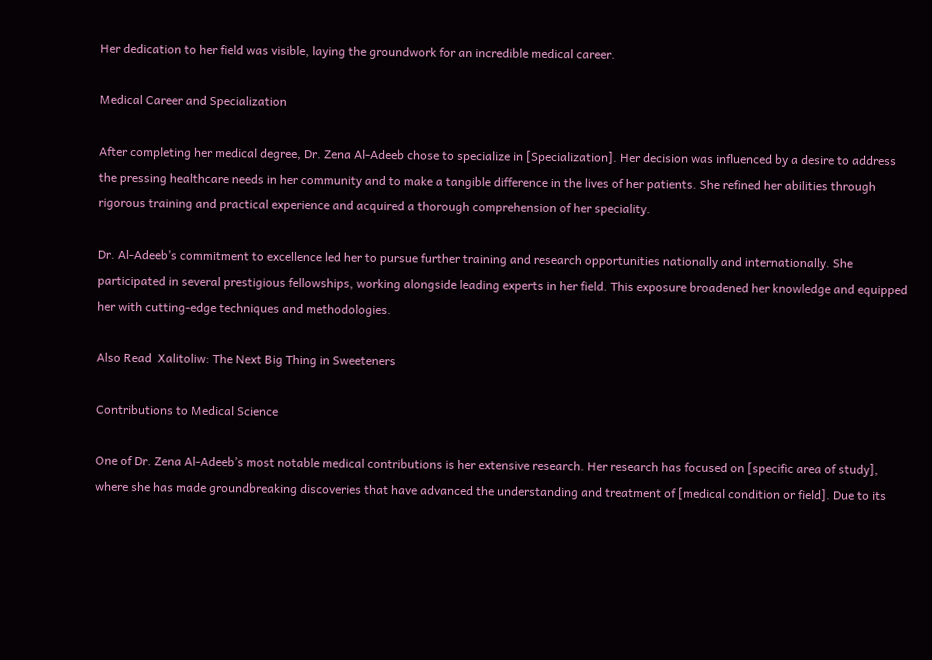Her dedication to her field was visible, laying the groundwork for an incredible medical career.

Medical Career and Specialization

After completing her medical degree, Dr. Zena Al-Adeeb chose to specialize in [Specialization]. Her decision was influenced by a desire to address the pressing healthcare needs in her community and to make a tangible difference in the lives of her patients. She refined her abilities through rigorous training and practical experience and acquired a thorough comprehension of her speciality.

Dr. Al-Adeeb’s commitment to excellence led her to pursue further training and research opportunities nationally and internationally. She participated in several prestigious fellowships, working alongside leading experts in her field. This exposure broadened her knowledge and equipped her with cutting-edge techniques and methodologies.

Also Read  Xalitoliw: The Next Big Thing in Sweeteners

Contributions to Medical Science

One of Dr. Zena Al-Adeeb’s most notable medical contributions is her extensive research. Her research has focused on [specific area of study], where she has made groundbreaking discoveries that have advanced the understanding and treatment of [medical condition or field]. Due to its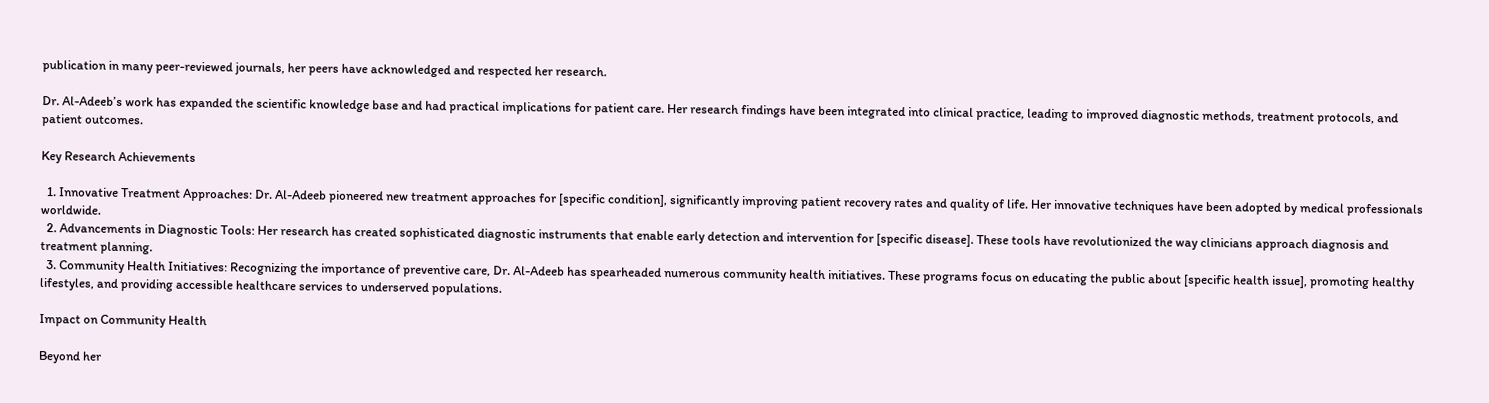publication in many peer-reviewed journals, her peers have acknowledged and respected her research.

Dr. Al-Adeeb’s work has expanded the scientific knowledge base and had practical implications for patient care. Her research findings have been integrated into clinical practice, leading to improved diagnostic methods, treatment protocols, and patient outcomes.

Key Research Achievements

  1. Innovative Treatment Approaches: Dr. Al-Adeeb pioneered new treatment approaches for [specific condition], significantly improving patient recovery rates and quality of life. Her innovative techniques have been adopted by medical professionals worldwide.
  2. Advancements in Diagnostic Tools: Her research has created sophisticated diagnostic instruments that enable early detection and intervention for [specific disease]. These tools have revolutionized the way clinicians approach diagnosis and treatment planning.
  3. Community Health Initiatives: Recognizing the importance of preventive care, Dr. Al-Adeeb has spearheaded numerous community health initiatives. These programs focus on educating the public about [specific health issue], promoting healthy lifestyles, and providing accessible healthcare services to underserved populations.

Impact on Community Health

Beyond her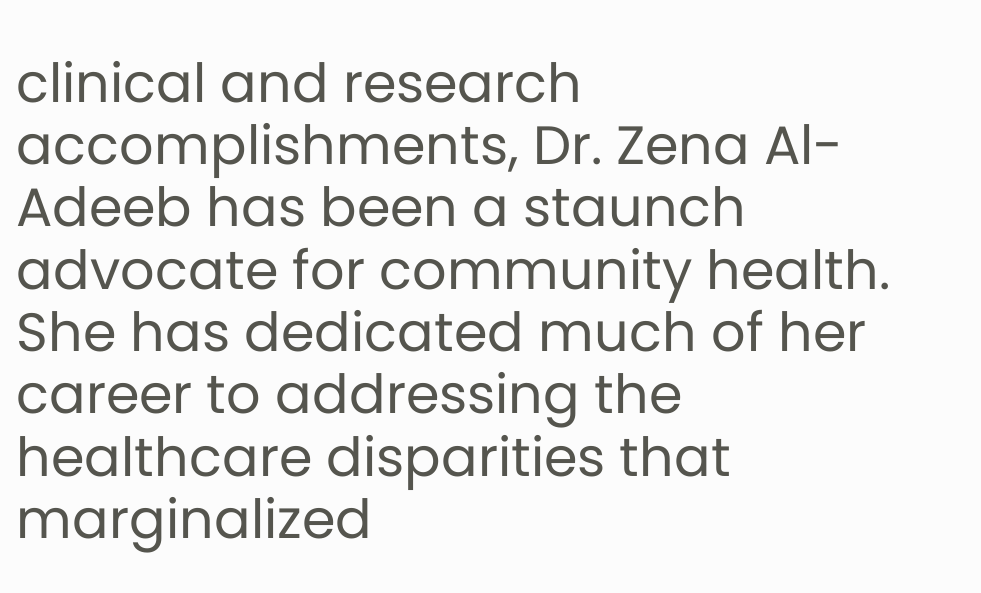clinical and research accomplishments, Dr. Zena Al-Adeeb has been a staunch advocate for community health. She has dedicated much of her career to addressing the healthcare disparities that marginalized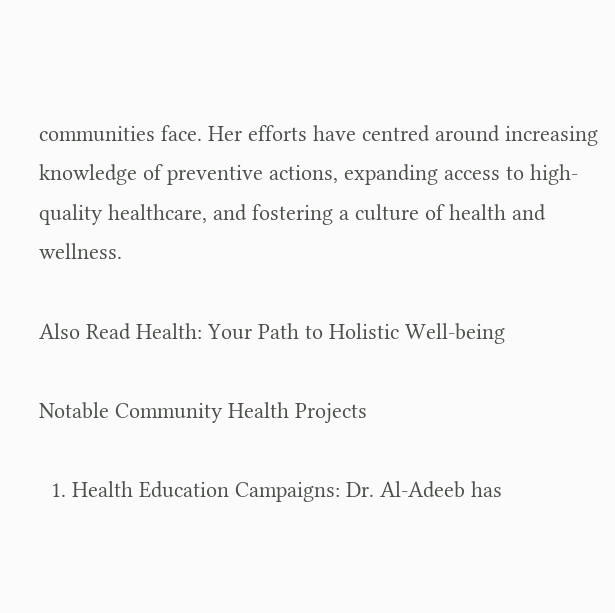communities face. Her efforts have centred around increasing knowledge of preventive actions, expanding access to high-quality healthcare, and fostering a culture of health and wellness.

Also Read Health: Your Path to Holistic Well-being

Notable Community Health Projects

  1. Health Education Campaigns: Dr. Al-Adeeb has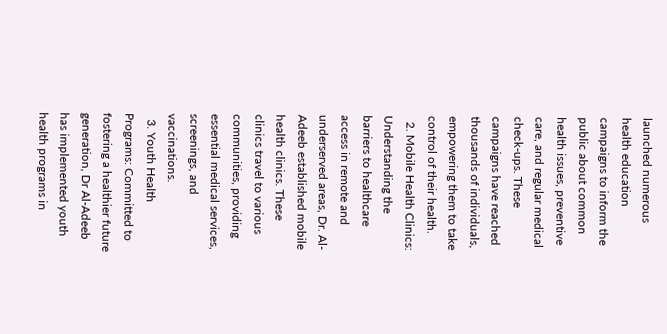launched numerous health education campaigns to inform the public about common health issues, preventive care, and regular medical check-ups. These campaigns have reached thousands of individuals, empowering them to take control of their health.
  2. Mobile Health Clinics: Understanding the barriers to healthcare access in remote and underserved areas, Dr. Al-Adeeb established mobile health clinics. These clinics travel to various communities, providing essential medical services, screenings, and vaccinations.
  3. Youth Health Programs: Committed to fostering a healthier future generation, Dr Al-Adeeb has implemented youth health programs in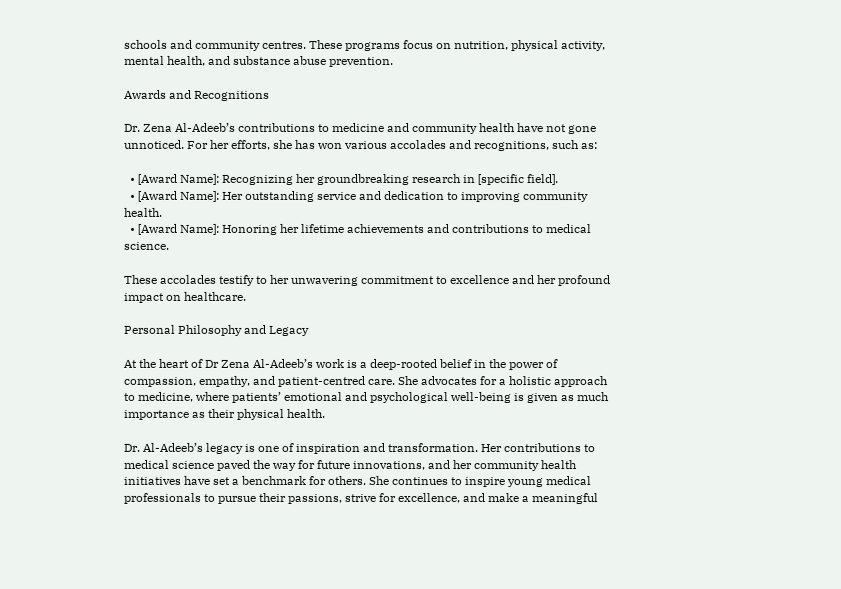schools and community centres. These programs focus on nutrition, physical activity, mental health, and substance abuse prevention.

Awards and Recognitions

Dr. Zena Al-Adeeb’s contributions to medicine and community health have not gone unnoticed. For her efforts, she has won various accolades and recognitions, such as:

  • [Award Name]: Recognizing her groundbreaking research in [specific field].
  • [Award Name]: Her outstanding service and dedication to improving community health.
  • [Award Name]: Honoring her lifetime achievements and contributions to medical science.

These accolades testify to her unwavering commitment to excellence and her profound impact on healthcare.

Personal Philosophy and Legacy

At the heart of Dr Zena Al-Adeeb’s work is a deep-rooted belief in the power of compassion, empathy, and patient-centred care. She advocates for a holistic approach to medicine, where patients’ emotional and psychological well-being is given as much importance as their physical health.

Dr. Al-Adeeb’s legacy is one of inspiration and transformation. Her contributions to medical science paved the way for future innovations, and her community health initiatives have set a benchmark for others. She continues to inspire young medical professionals to pursue their passions, strive for excellence, and make a meaningful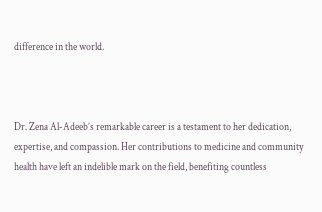difference in the world.



Dr. Zena Al-Adeeb’s remarkable career is a testament to her dedication, expertise, and compassion. Her contributions to medicine and community health have left an indelible mark on the field, benefiting countless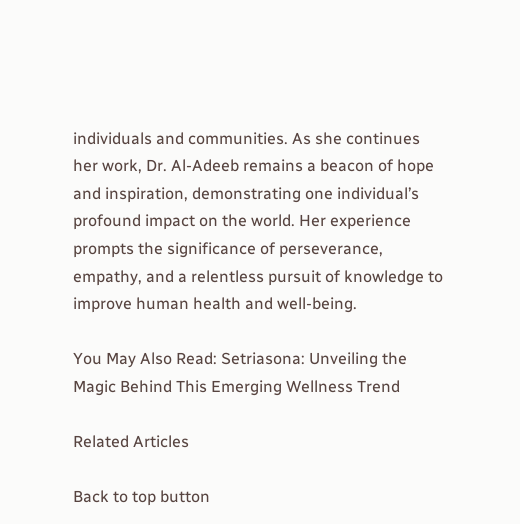individuals and communities. As she continues her work, Dr. Al-Adeeb remains a beacon of hope and inspiration, demonstrating one individual’s profound impact on the world. Her experience prompts the significance of perseverance, empathy, and a relentless pursuit of knowledge to improve human health and well-being.

You May Also Read: Setriasona: Unveiling the Magic Behind This Emerging Wellness Trend

Related Articles

Back to top button